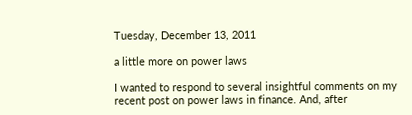Tuesday, December 13, 2011

a little more on power laws

I wanted to respond to several insightful comments on my recent post on power laws in finance. And, after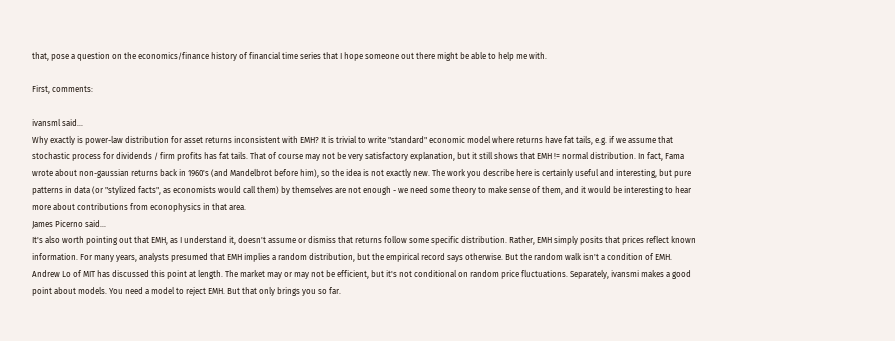that, pose a question on the economics/finance history of financial time series that I hope someone out there might be able to help me with.

First, comments:

ivansml said...
Why exactly is power-law distribution for asset returns inconsistent with EMH? It is trivial to write "standard" economic model where returns have fat tails, e.g. if we assume that stochastic process for dividends / firm profits has fat tails. That of course may not be very satisfactory explanation, but it still shows that EMH != normal distribution. In fact, Fama wrote about non-gaussian returns back in 1960's (and Mandelbrot before him), so the idea is not exactly new. The work you describe here is certainly useful and interesting, but pure patterns in data (or "stylized facts", as economists would call them) by themselves are not enough - we need some theory to make sense of them, and it would be interesting to hear more about contributions from econophysics in that area.
James Picerno said...
It's also worth pointing out that EMH, as I understand it, doesn't assume or dismiss that returns follow some specific distribution. Rather, EMH simply posits that prices reflect known information. For many years, analysts presumed that EMH implies a random distribution, but the empirical record says otherwise. But the random walk isn't a condition of EMH. Andrew Lo of MIT has discussed this point at length. The market may or may not be efficient, but it's not conditional on random price fluctuations. Separately, ivansmi makes a good point about models. You need a model to reject EMH. But that only brings you so far.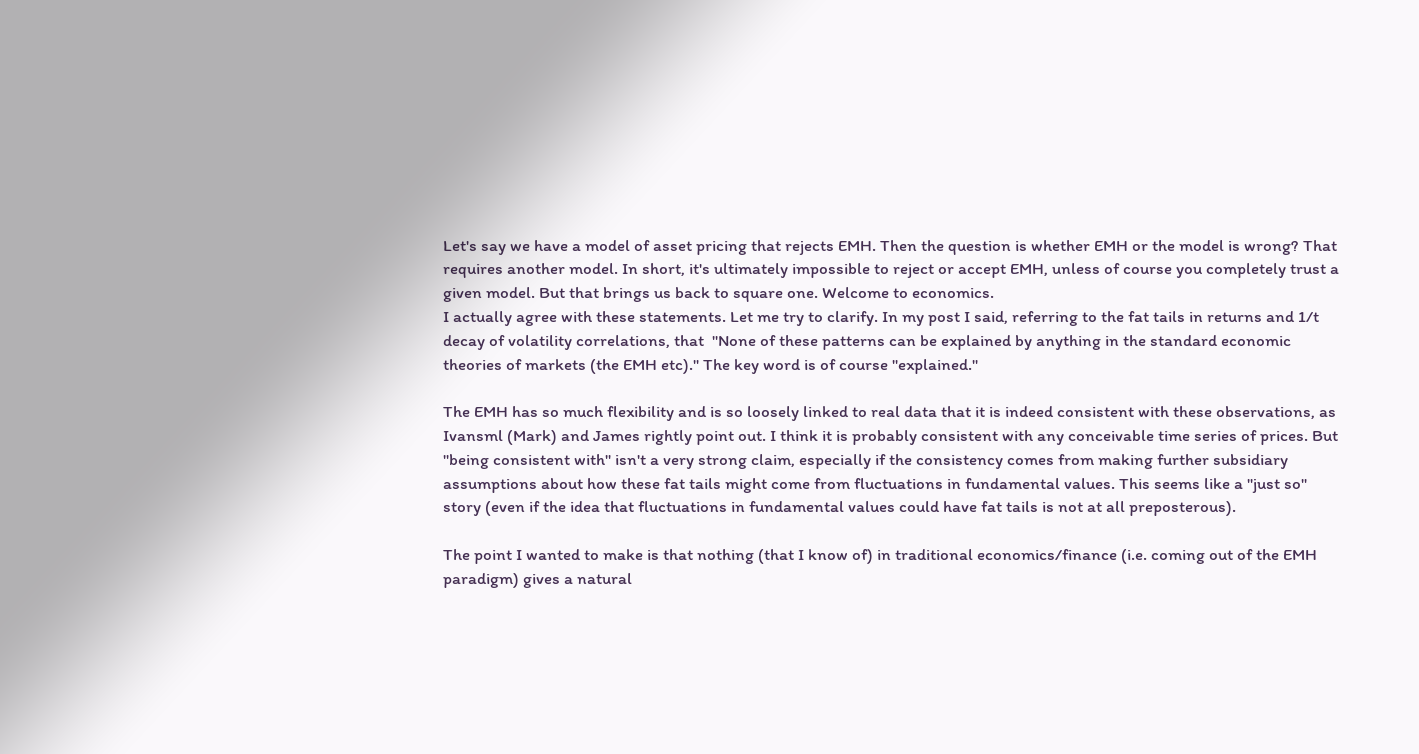Let's say we have a model of asset pricing that rejects EMH. Then the question is whether EMH or the model is wrong? That requires another model. In short, it's ultimately impossible to reject or accept EMH, unless of course you completely trust a given model. But that brings us back to square one. Welcome to economics.
I actually agree with these statements. Let me try to clarify. In my post I said, referring to the fat tails in returns and 1/t decay of volatility correlations, that  "None of these patterns can be explained by anything in the standard economic theories of markets (the EMH etc)." The key word is of course "explained."

The EMH has so much flexibility and is so loosely linked to real data that it is indeed consistent with these observations, as Ivansml (Mark) and James rightly point out. I think it is probably consistent with any conceivable time series of prices. But "being consistent with" isn't a very strong claim, especially if the consistency comes from making further subsidiary assumptions about how these fat tails might come from fluctuations in fundamental values. This seems like a "just so" story (even if the idea that fluctuations in fundamental values could have fat tails is not at all preposterous).

The point I wanted to make is that nothing (that I know of) in traditional economics/finance (i.e. coming out of the EMH paradigm) gives a natural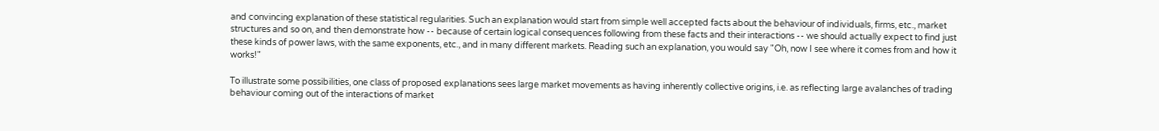and convincing explanation of these statistical regularities. Such an explanation would start from simple well accepted facts about the behaviour of individuals, firms, etc., market structures and so on, and then demonstrate how -- because of certain logical consequences following from these facts and their interactions -- we should actually expect to find just these kinds of power laws, with the same exponents, etc., and in many different markets. Reading such an explanation, you would say "Oh, now I see where it comes from and how it works!"

To illustrate some possibilities, one class of proposed explanations sees large market movements as having inherently collective origins, i.e. as reflecting large avalanches of trading behaviour coming out of the interactions of market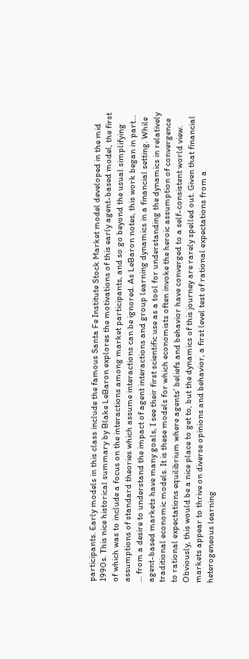participants. Early models in this class include the famous Santa Fe Institute Stock Market model developed in the mid 1990s. This nice historical summary by Blake LeBaron explores the motivations of this early agent-based model, the first of which was to include a focus on the interactions among market participants, and so go beyond the usual simplifying assumptions of standard theories which assume interactions can be ignored. As LeBaron notes, this work began in part...
... from a desire to understand the impact of agent interactions and group learning dynamics in a financial setting. While agent-based markets have many goals, I see their first scientific use as a tool for understanding the dynamics in relatively traditional economic models. It is these models for which economists often invoke the heroic assumption of convergence to rational expectations equilibrium where agents’ beliefs and behavior have converged to a self-consistent world view. Obviously, this would be a nice place to get to, but the dynamics of this journey are rarely spelled out. Given that financial markets appear to thrive on diverse opinions and behavior, a first level test of rational expectations from a heterogeneous learning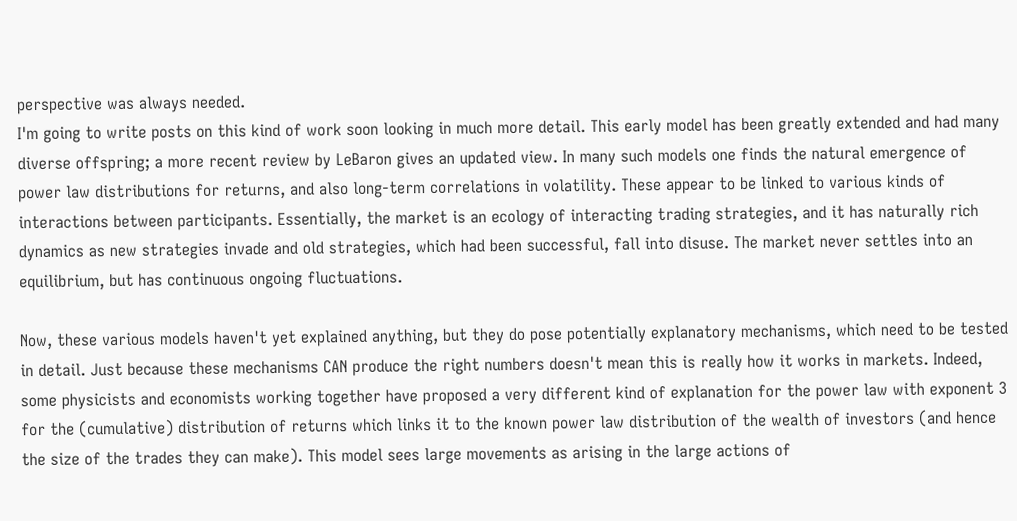perspective was always needed.
I'm going to write posts on this kind of work soon looking in much more detail. This early model has been greatly extended and had many diverse offspring; a more recent review by LeBaron gives an updated view. In many such models one finds the natural emergence of power law distributions for returns, and also long-term correlations in volatility. These appear to be linked to various kinds of interactions between participants. Essentially, the market is an ecology of interacting trading strategies, and it has naturally rich dynamics as new strategies invade and old strategies, which had been successful, fall into disuse. The market never settles into an equilibrium, but has continuous ongoing fluctuations.

Now, these various models haven't yet explained anything, but they do pose potentially explanatory mechanisms, which need to be tested in detail. Just because these mechanisms CAN produce the right numbers doesn't mean this is really how it works in markets. Indeed, some physicists and economists working together have proposed a very different kind of explanation for the power law with exponent 3 for the (cumulative) distribution of returns which links it to the known power law distribution of the wealth of investors (and hence the size of the trades they can make). This model sees large movements as arising in the large actions of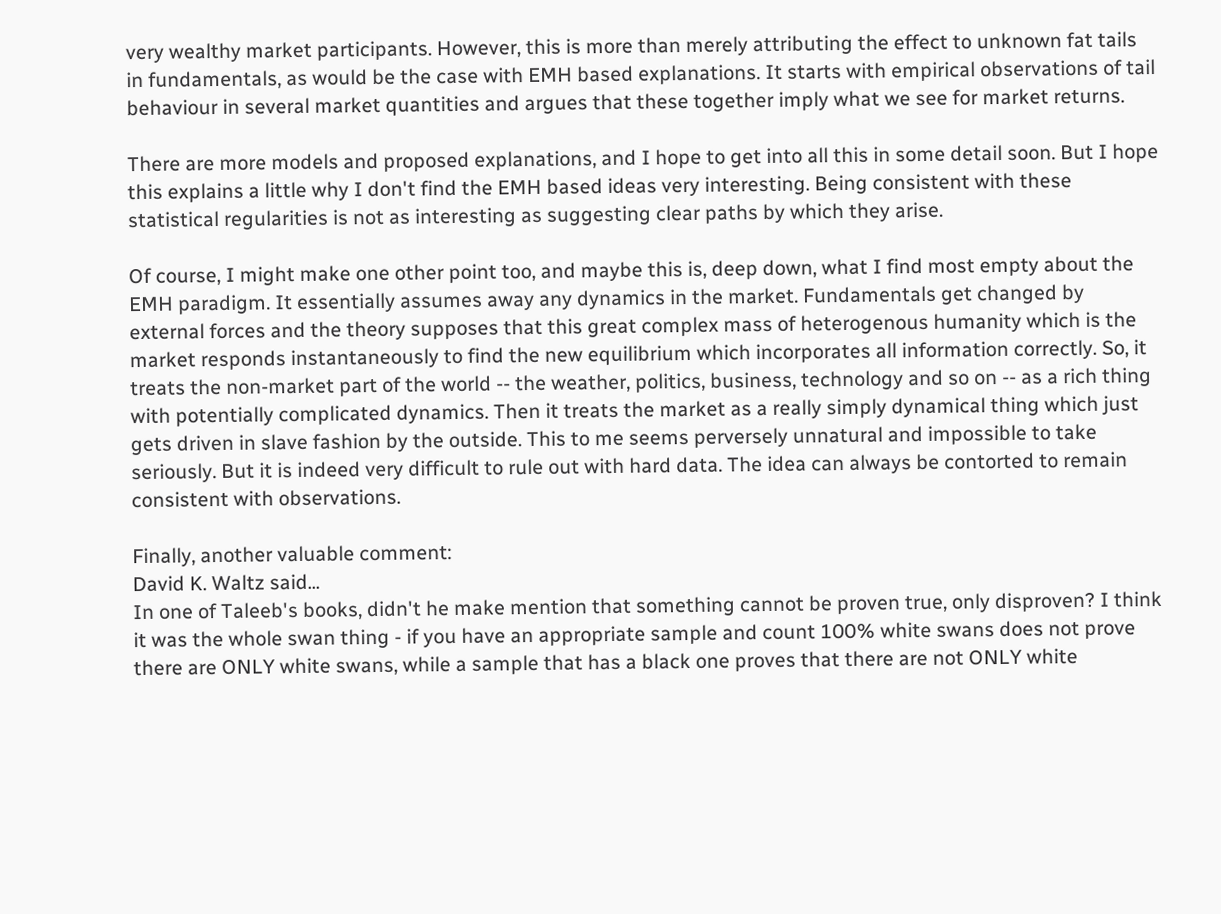very wealthy market participants. However, this is more than merely attributing the effect to unknown fat tails in fundamentals, as would be the case with EMH based explanations. It starts with empirical observations of tail behaviour in several market quantities and argues that these together imply what we see for market returns.

There are more models and proposed explanations, and I hope to get into all this in some detail soon. But I hope this explains a little why I don't find the EMH based ideas very interesting. Being consistent with these statistical regularities is not as interesting as suggesting clear paths by which they arise.

Of course, I might make one other point too, and maybe this is, deep down, what I find most empty about the EMH paradigm. It essentially assumes away any dynamics in the market. Fundamentals get changed by external forces and the theory supposes that this great complex mass of heterogenous humanity which is the market responds instantaneously to find the new equilibrium which incorporates all information correctly. So, it treats the non-market part of the world -- the weather, politics, business, technology and so on -- as a rich thing with potentially complicated dynamics. Then it treats the market as a really simply dynamical thing which just gets driven in slave fashion by the outside. This to me seems perversely unnatural and impossible to take seriously. But it is indeed very difficult to rule out with hard data. The idea can always be contorted to remain consistent with observations.

Finally, another valuable comment:
David K. Waltz said...
In one of Taleeb's books, didn't he make mention that something cannot be proven true, only disproven? I think it was the whole swan thing - if you have an appropriate sample and count 100% white swans does not prove there are ONLY white swans, while a sample that has a black one proves that there are not ONLY white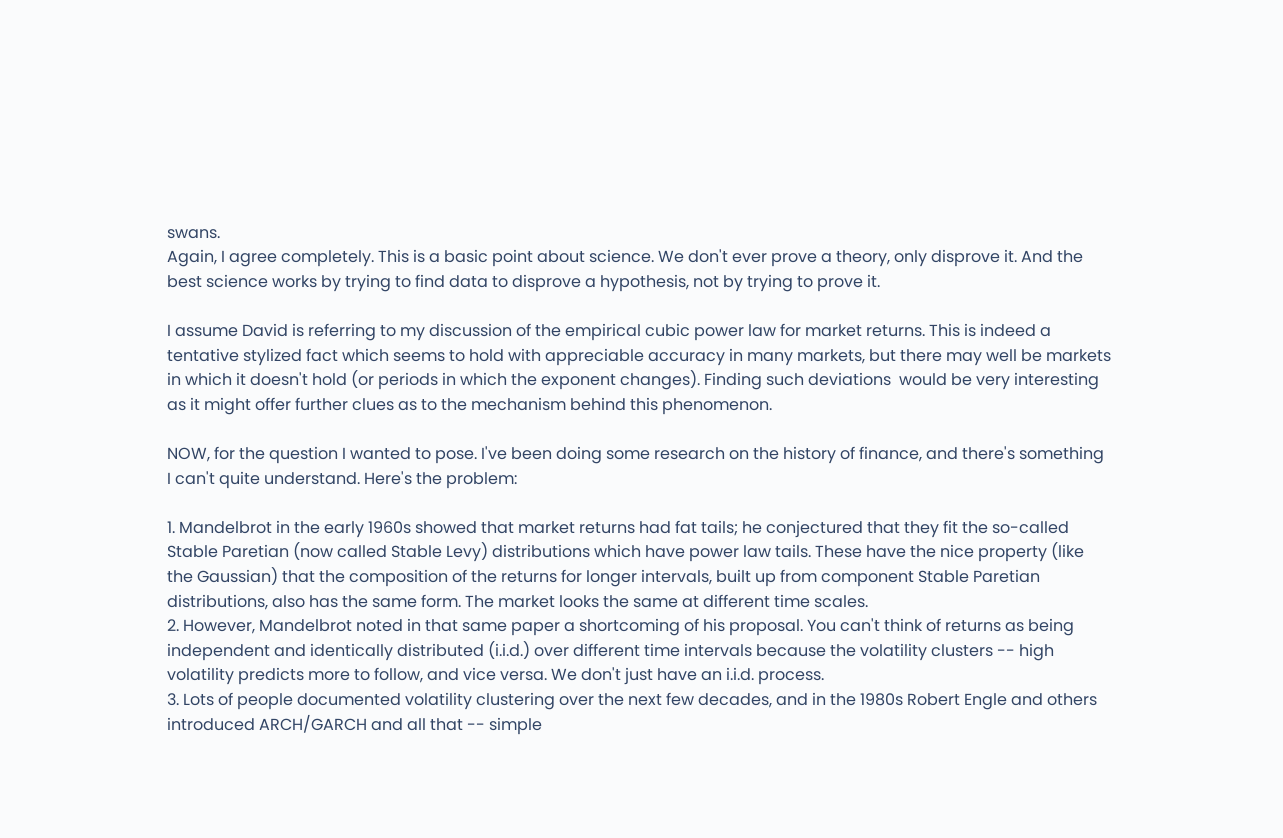swans.
Again, I agree completely. This is a basic point about science. We don't ever prove a theory, only disprove it. And the best science works by trying to find data to disprove a hypothesis, not by trying to prove it.

I assume David is referring to my discussion of the empirical cubic power law for market returns. This is indeed a tentative stylized fact which seems to hold with appreciable accuracy in many markets, but there may well be markets in which it doesn't hold (or periods in which the exponent changes). Finding such deviations  would be very interesting as it might offer further clues as to the mechanism behind this phenomenon.

NOW, for the question I wanted to pose. I've been doing some research on the history of finance, and there's something I can't quite understand. Here's the problem:

1. Mandelbrot in the early 1960s showed that market returns had fat tails; he conjectured that they fit the so-called Stable Paretian (now called Stable Levy) distributions which have power law tails. These have the nice property (like the Gaussian) that the composition of the returns for longer intervals, built up from component Stable Paretian distributions, also has the same form. The market looks the same at different time scales.
2. However, Mandelbrot noted in that same paper a shortcoming of his proposal. You can't think of returns as being independent and identically distributed (i.i.d.) over different time intervals because the volatility clusters -- high volatility predicts more to follow, and vice versa. We don't just have an i.i.d. process.
3. Lots of people documented volatility clustering over the next few decades, and in the 1980s Robert Engle and others introduced ARCH/GARCH and all that -- simple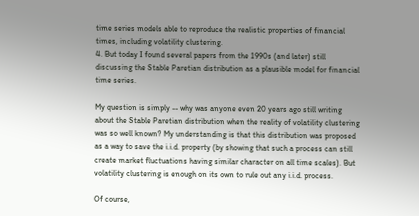time series models able to reproduce the realistic properties of financial times, including volatility clustering.
4. But today I found several papers from the 1990s (and later) still discussing the Stable Paretian distribution as a plausible model for financial time series.

My question is simply -- why was anyone even 20 years ago still writing about the Stable Paretian distribution when the reality of volatility clustering was so well known? My understanding is that this distribution was proposed as a way to save the i.i.d. property (by showing that such a process can still create market fluctuations having similar character on all time scales). But volatility clustering is enough on its own to rule out any i.i.d. process.

Of course,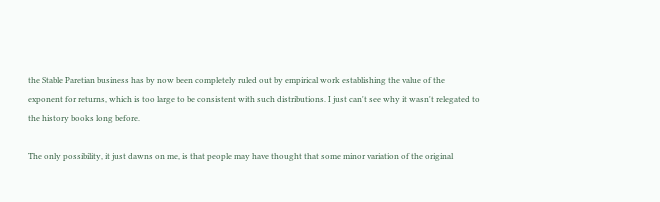the Stable Paretian business has by now been completely ruled out by empirical work establishing the value of the exponent for returns, which is too large to be consistent with such distributions. I just can't see why it wasn't relegated to the history books long before.

The only possibility, it just dawns on me, is that people may have thought that some minor variation of the original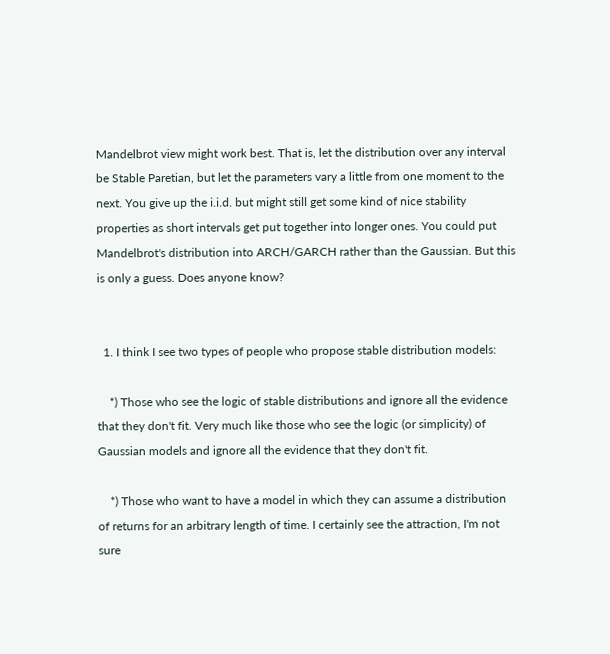Mandelbrot view might work best. That is, let the distribution over any interval be Stable Paretian, but let the parameters vary a little from one moment to the next. You give up the i.i.d. but might still get some kind of nice stability properties as short intervals get put together into longer ones. You could put Mandelbrot's distribution into ARCH/GARCH rather than the Gaussian. But this is only a guess. Does anyone know?


  1. I think I see two types of people who propose stable distribution models:

    *) Those who see the logic of stable distributions and ignore all the evidence that they don't fit. Very much like those who see the logic (or simplicity) of Gaussian models and ignore all the evidence that they don't fit.

    *) Those who want to have a model in which they can assume a distribution of returns for an arbitrary length of time. I certainly see the attraction, I'm not sure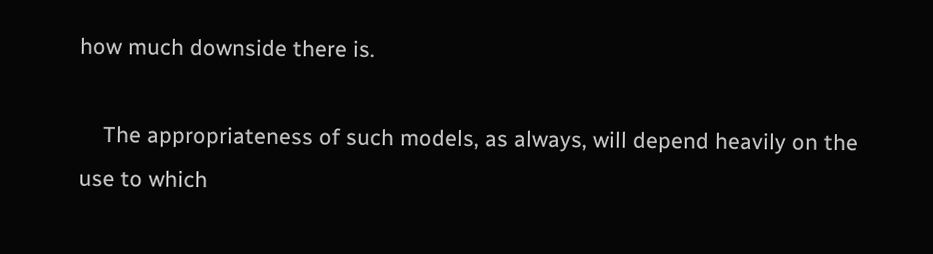how much downside there is.

    The appropriateness of such models, as always, will depend heavily on the use to which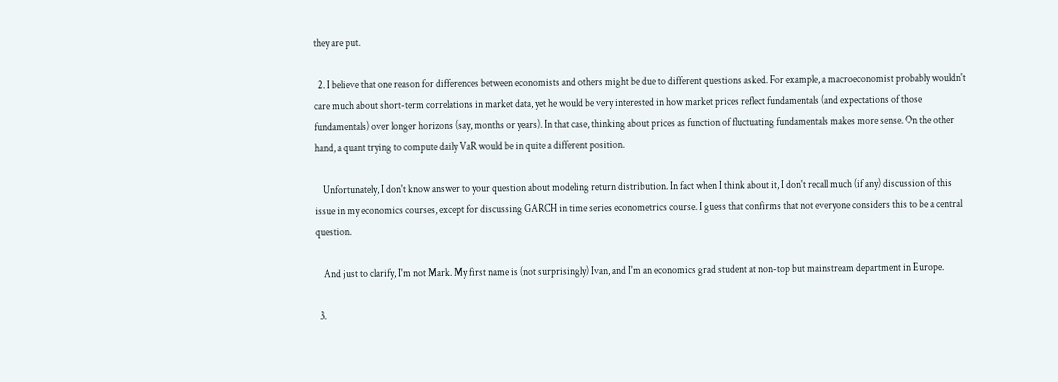they are put.

  2. I believe that one reason for differences between economists and others might be due to different questions asked. For example, a macroeconomist probably wouldn't care much about short-term correlations in market data, yet he would be very interested in how market prices reflect fundamentals (and expectations of those fundamentals) over longer horizons (say, months or years). In that case, thinking about prices as function of fluctuating fundamentals makes more sense. On the other hand, a quant trying to compute daily VaR would be in quite a different position.

    Unfortunately, I don't know answer to your question about modeling return distribution. In fact when I think about it, I don't recall much (if any) discussion of this issue in my economics courses, except for discussing GARCH in time series econometrics course. I guess that confirms that not everyone considers this to be a central question.

    And just to clarify, I'm not Mark. My first name is (not surprisingly) Ivan, and I'm an economics grad student at non-top but mainstream department in Europe.

  3.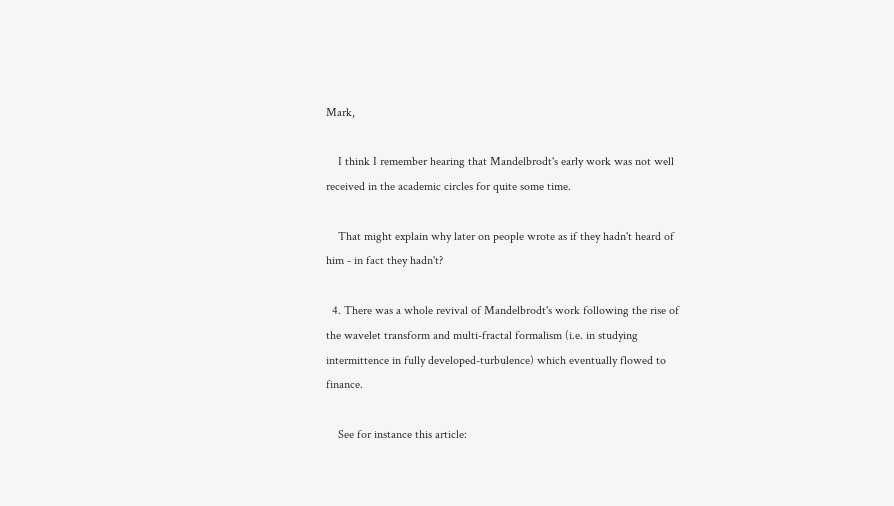Mark,

    I think I remember hearing that Mandelbrodt's early work was not well received in the academic circles for quite some time.

    That might explain why later on people wrote as if they hadn't heard of him - in fact they hadn't?

  4. There was a whole revival of Mandelbrodt's work following the rise of the wavelet transform and multi-fractal formalism (i.e. in studying intermittence in fully developed-turbulence) which eventually flowed to finance.

    See for instance this article: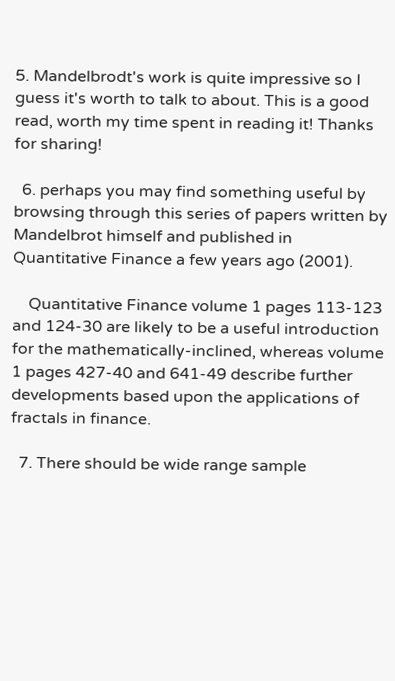5. Mandelbrodt's work is quite impressive so I guess it's worth to talk to about. This is a good read, worth my time spent in reading it! Thanks for sharing!

  6. perhaps you may find something useful by browsing through this series of papers written by Mandelbrot himself and published in Quantitative Finance a few years ago (2001).

    Quantitative Finance volume 1 pages 113-123 and 124-30 are likely to be a useful introduction for the mathematically-inclined, whereas volume 1 pages 427-40 and 641-49 describe further developments based upon the applications of fractals in finance.

  7. There should be wide range sample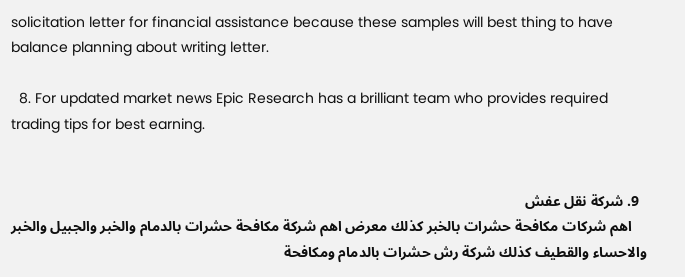solicitation letter for financial assistance because these samples will best thing to have balance planning about writing letter.

  8. For updated market news Epic Research has a brilliant team who provides required trading tips for best earning.


  9. شركة نقل عفش
    اهم شركات مكافحة حشرات بالخبر كذلك معرض اهم شركة مكافحة حشرات بالدمام والخبر والجبيل والخبر والاحساء والقطيف كذلك شركة رش حشرات بالدمام ومكافحة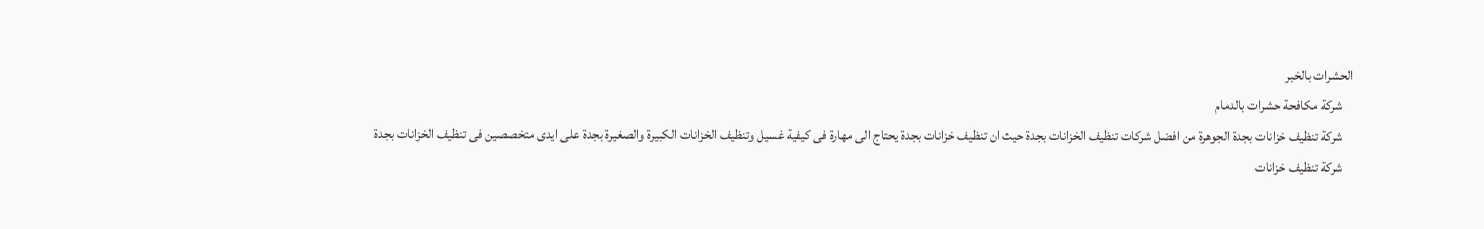الحشرات بالخبر
    شركة مكافحة حشرات بالدمام
    شركة تنظيف خزانات بجدة الجوهرة من افضل شركات تنظيف الخزانات بجدة حيث ان تنظيف خزانات بجدة يحتاج الى مهارة فى كيفية غسيل وتنظيف الخزانات الكبيرة والصغيرة بجدة على ايدى متخصصين فى تنظيف الخزانات بجدة
    شركة تنظيف خزانات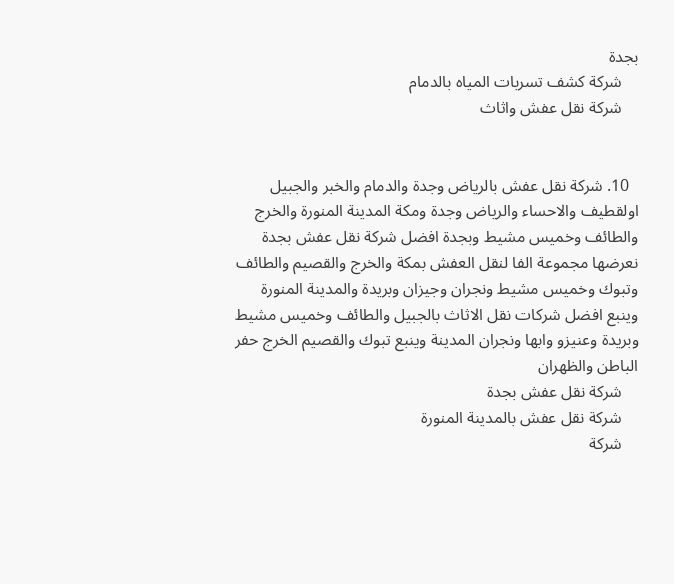بجدة
    شركة كشف تسربات المياه بالدمام
    شركة نقل عفش واثاث


  10. شركة نقل عفش بالرياض وجدة والدمام والخبر والجبيل اولقطيف والاحساء والرياض وجدة ومكة المدينة المنورة والخرج والطائف وخميس مشيط وبجدة افضل شركة نقل عفش بجدة نعرضها مجموعة الفا لنقل العفش بمكة والخرج والقصيم والطائف وتبوك وخميس مشيط ونجران وجيزان وبريدة والمدينة المنورة وينبع افضل شركات نقل الاثاث بالجبيل والطائف وخميس مشيط وبريدة وعنيزو وابها ونجران المدينة وينبع تبوك والقصيم الخرج حفر الباطن والظهران
    شركة نقل عفش بجدة
    شركة نقل عفش بالمدينة المنورة
    شركة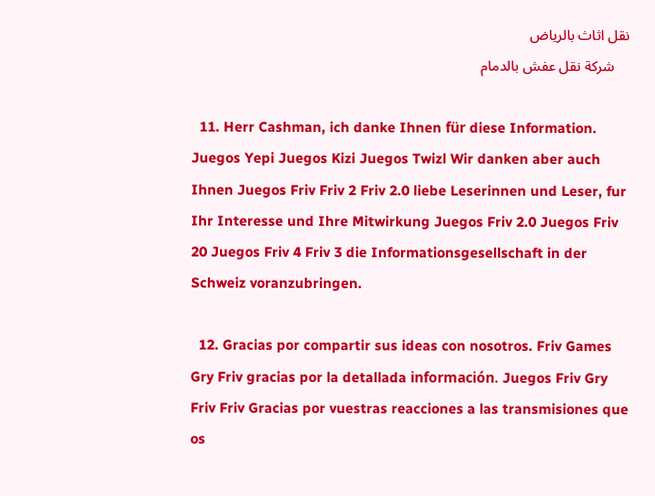نقل اثاث بالرياض
    شركة نقل عفش بالدمام

  11. Herr Cashman, ich danke Ihnen für diese Information. Juegos Yepi Juegos Kizi Juegos Twizl Wir danken aber auch Ihnen Juegos Friv Friv 2 Friv 2.0 liebe Leserinnen und Leser, fur Ihr Interesse und Ihre Mitwirkung Juegos Friv 2.0 Juegos Friv 20 Juegos Friv 4 Friv 3 die Informationsgesellschaft in der Schweiz voranzubringen.

  12. Gracias por compartir sus ideas con nosotros. Friv Games Gry Friv gracias por la detallada información. Juegos Friv Gry Friv Friv Gracias por vuestras reacciones a las transmisiones que os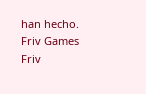han hecho. Friv Games Friv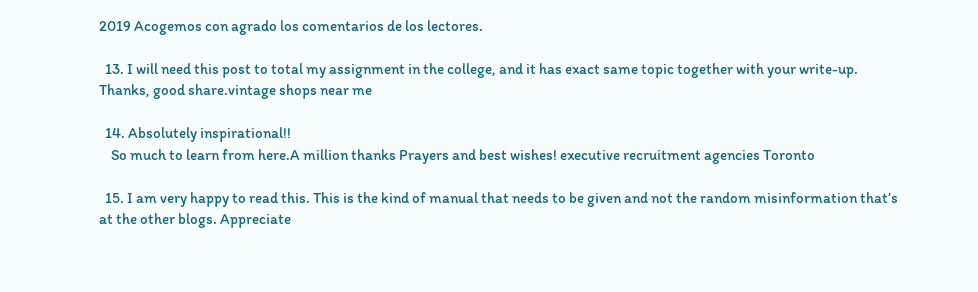2019 Acogemos con agrado los comentarios de los lectores.

  13. I will need this post to total my assignment in the college, and it has exact same topic together with your write-up. Thanks, good share.vintage shops near me

  14. Absolutely inspirational!!
    So much to learn from here.A million thanks Prayers and best wishes! executive recruitment agencies Toronto

  15. I am very happy to read this. This is the kind of manual that needs to be given and not the random misinformation that’s at the other blogs. Appreciate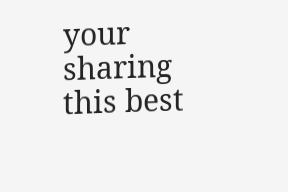your sharing this best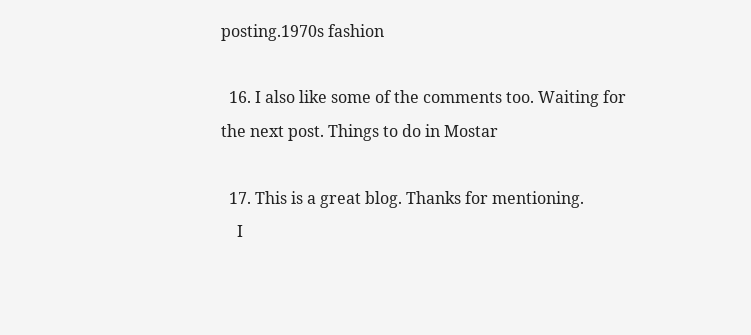posting.1970s fashion

  16. I also like some of the comments too. Waiting for the next post. Things to do in Mostar

  17. This is a great blog. Thanks for mentioning.
    I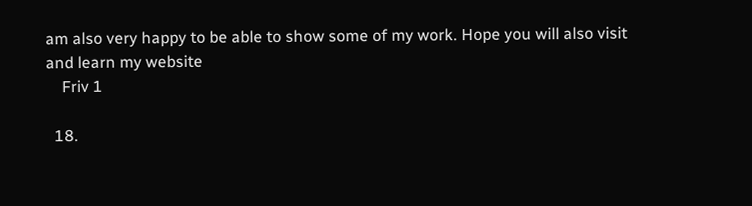am also very happy to be able to show some of my work. Hope you will also visit and learn my website
    Friv 1

  18.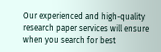Our experienced and high-quality research paper services will ensure when you search for best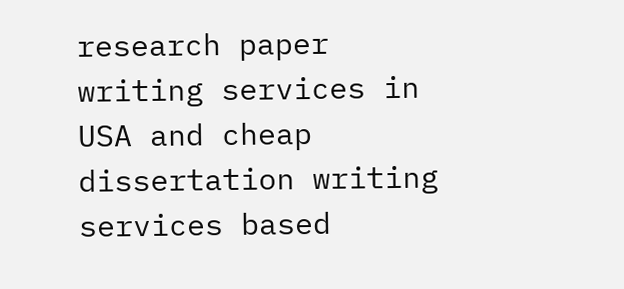research paper writing services in USA and cheap dissertation writing services based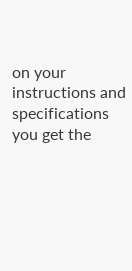on your instructions and specifications you get the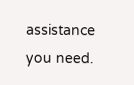assistance you need.